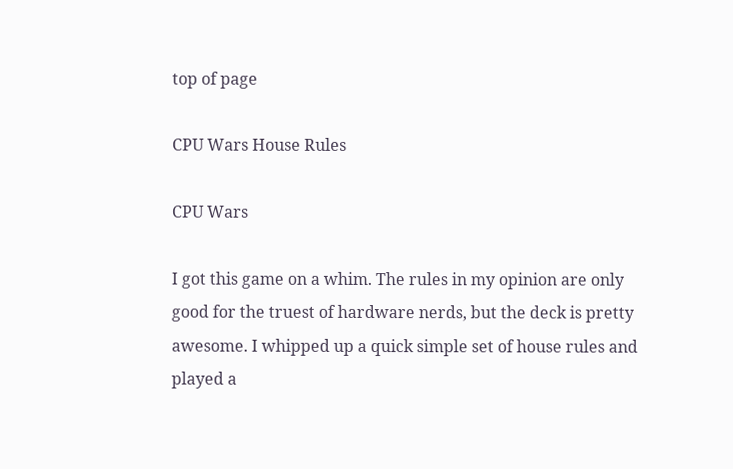top of page

CPU Wars House Rules

CPU Wars

I got this game on a whim. The rules in my opinion are only good for the truest of hardware nerds, but the deck is pretty awesome. I whipped up a quick simple set of house rules and played a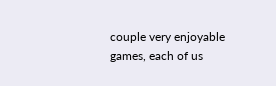couple very enjoyable games, each of us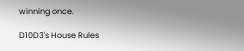winning once.

D10D3's House Rules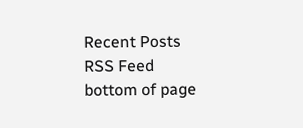Recent Posts
RSS Feed
bottom of page